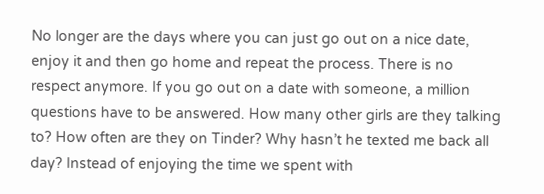No longer are the days where you can just go out on a nice date, enjoy it and then go home and repeat the process. There is no respect anymore. If you go out on a date with someone, a million questions have to be answered. How many other girls are they talking to? How often are they on Tinder? Why hasn’t he texted me back all day? Instead of enjoying the time we spent with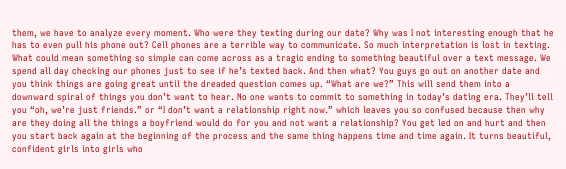them, we have to analyze every moment. Who were they texting during our date? Why was I not interesting enough that he has to even pull his phone out? Cell phones are a terrible way to communicate. So much interpretation is lost in texting. What could mean something so simple can come across as a tragic ending to something beautiful over a text message. We spend all day checking our phones just to see if he’s texted back. And then what? You guys go out on another date and you think things are going great until the dreaded question comes up. “What are we?” This will send them into a downward spiral of things you don’t want to hear. No one wants to commit to something in today’s dating era. They’ll tell you “oh, we’re just friends.” or “I don’t want a relationship right now.” which leaves you so confused because then why are they doing all the things a boyfriend would do for you and not want a relationship? You get led on and hurt and then you start back again at the beginning of the process and the same thing happens time and time again. It turns beautiful, confident girls into girls who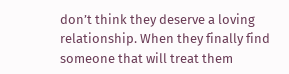don’t think they deserve a loving relationship. When they finally find someone that will treat them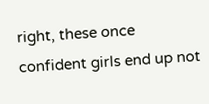right, these once confident girls end up not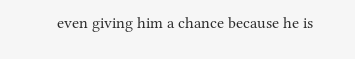even giving him a chance because he is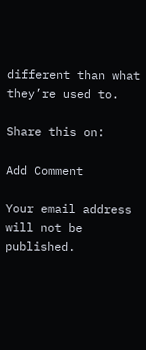different than what they’re used to.

Share this on:

Add Comment

Your email address will not be published.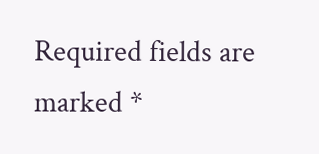Required fields are marked *